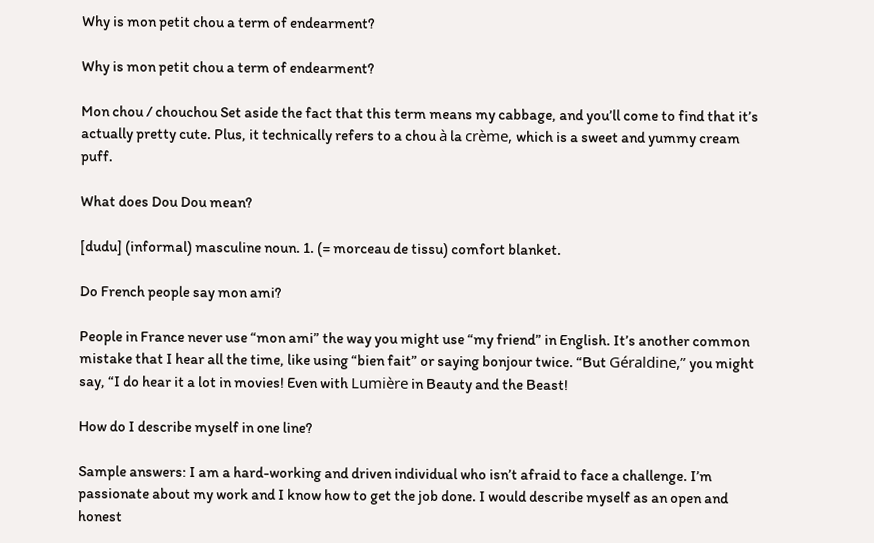Why is mon petit chou a term of endearment?

Why is mon petit chou a term of endearment?

Mon chou / chouchou Set aside the fact that this term means my cabbage, and you’ll come to find that it’s actually pretty cute. Plus, it technically refers to a chou à la crème, which is a sweet and yummy cream puff.

What does Dou Dou mean?

[dudu] (informal) masculine noun. 1. (= morceau de tissu) comfort blanket.

Do French people say mon ami?

People in France never use “mon ami” the way you might use “my friend” in English. It’s another common mistake that I hear all the time, like using “bien fait” or saying bonjour twice. “But Géraldine,” you might say, “I do hear it a lot in movies! Even with Lumière in Beauty and the Beast!

How do I describe myself in one line?

Sample answers: I am a hard-working and driven individual who isn’t afraid to face a challenge. I’m passionate about my work and I know how to get the job done. I would describe myself as an open and honest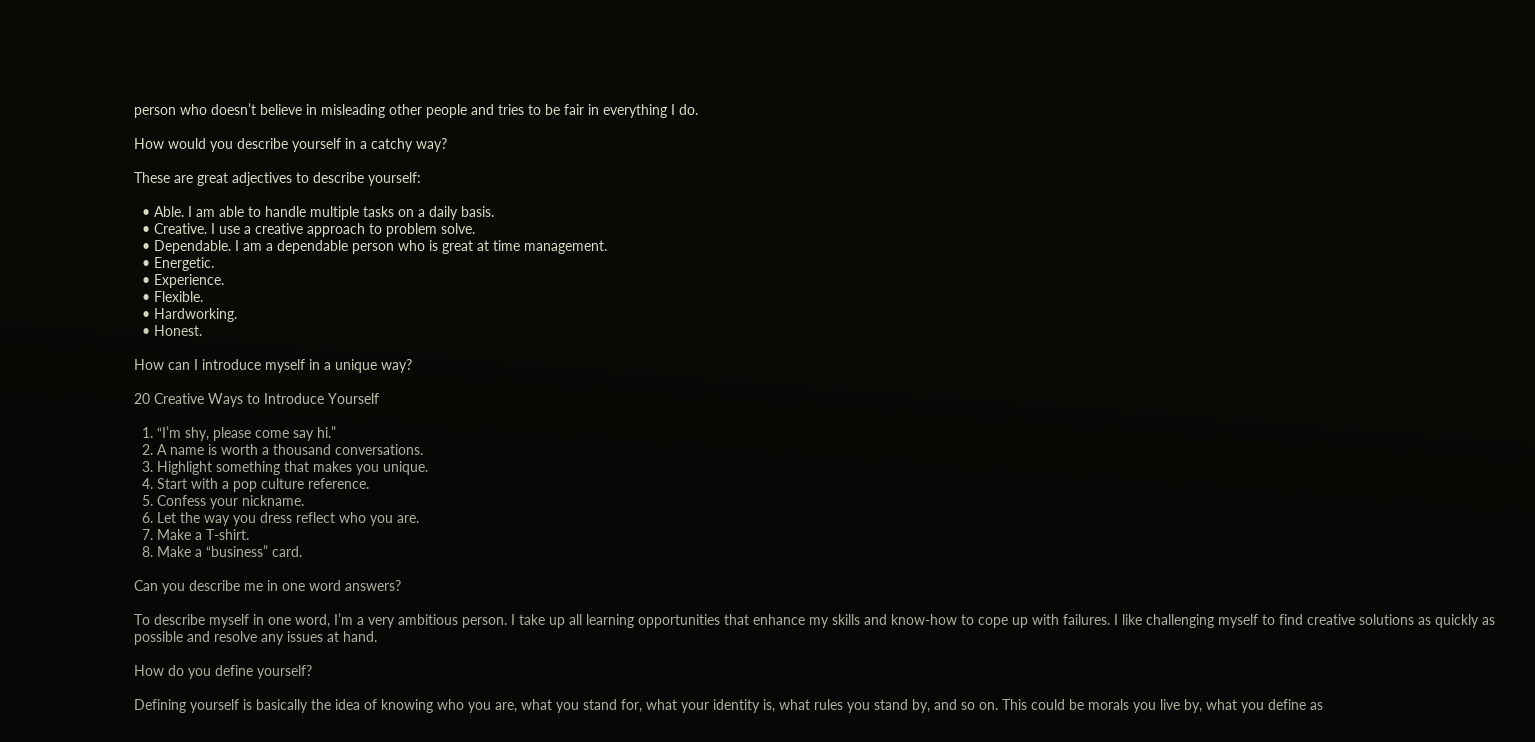person who doesn’t believe in misleading other people and tries to be fair in everything I do.

How would you describe yourself in a catchy way?

These are great adjectives to describe yourself:

  • Able. I am able to handle multiple tasks on a daily basis.
  • Creative. I use a creative approach to problem solve.
  • Dependable. I am a dependable person who is great at time management.
  • Energetic.
  • Experience.
  • Flexible.
  • Hardworking.
  • Honest.

How can I introduce myself in a unique way?

20 Creative Ways to Introduce Yourself

  1. “I’m shy, please come say hi.”
  2. A name is worth a thousand conversations.
  3. Highlight something that makes you unique.
  4. Start with a pop culture reference.
  5. Confess your nickname.
  6. Let the way you dress reflect who you are.
  7. Make a T-shirt.
  8. Make a “business” card.

Can you describe me in one word answers?

To describe myself in one word, I’m a very ambitious person. I take up all learning opportunities that enhance my skills and know-how to cope up with failures. I like challenging myself to find creative solutions as quickly as possible and resolve any issues at hand.

How do you define yourself?

Defining yourself is basically the idea of knowing who you are, what you stand for, what your identity is, what rules you stand by, and so on. This could be morals you live by, what you define as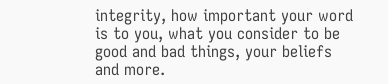integrity, how important your word is to you, what you consider to be good and bad things, your beliefs and more.